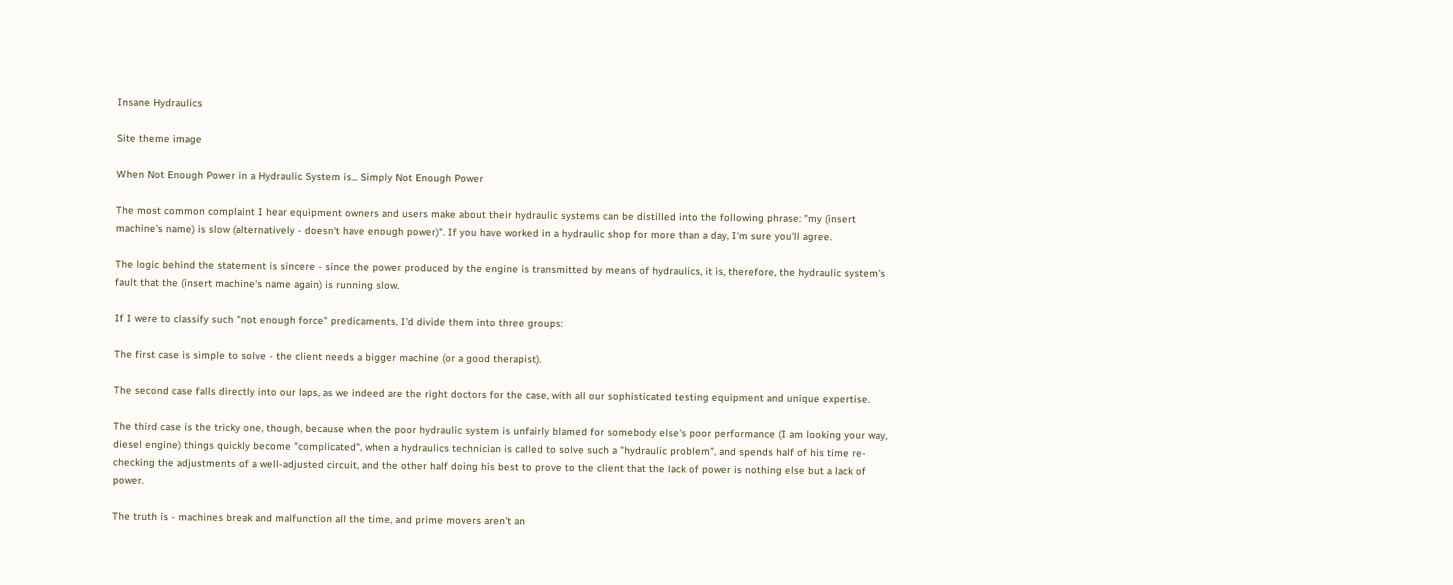Insane Hydraulics

Site theme image

When Not Enough Power in a Hydraulic System is... Simply Not Enough Power

The most common complaint I hear equipment owners and users make about their hydraulic systems can be distilled into the following phrase: "my (insert machine's name) is slow (alternatively - doesn't have enough power)". If you have worked in a hydraulic shop for more than a day, I'm sure you'll agree.

The logic behind the statement is sincere - since the power produced by the engine is transmitted by means of hydraulics, it is, therefore, the hydraulic system's fault that the (insert machine's name again) is running slow.

If I were to classify such "not enough force" predicaments, I'd divide them into three groups:

The first case is simple to solve - the client needs a bigger machine (or a good therapist).

The second case falls directly into our laps, as we indeed are the right doctors for the case, with all our sophisticated testing equipment and unique expertise.

The third case is the tricky one, though, because when the poor hydraulic system is unfairly blamed for somebody else's poor performance (I am looking your way, diesel engine) things quickly become "complicated", when a hydraulics technician is called to solve such a "hydraulic problem", and spends half of his time re-checking the adjustments of a well-adjusted circuit, and the other half doing his best to prove to the client that the lack of power is nothing else but a lack of power.

The truth is - machines break and malfunction all the time, and prime movers aren't an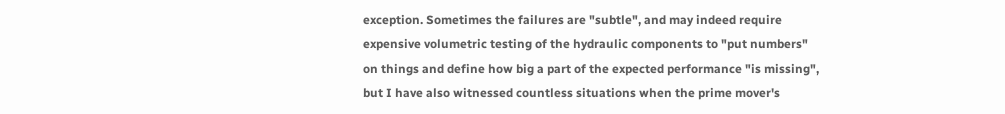exception. Sometimes the failures are "subtle", and may indeed require expensive volumetric testing of the hydraulic components to "put numbers" on things and define how big a part of the expected performance "is missing", but I have also witnessed countless situations when the prime mover's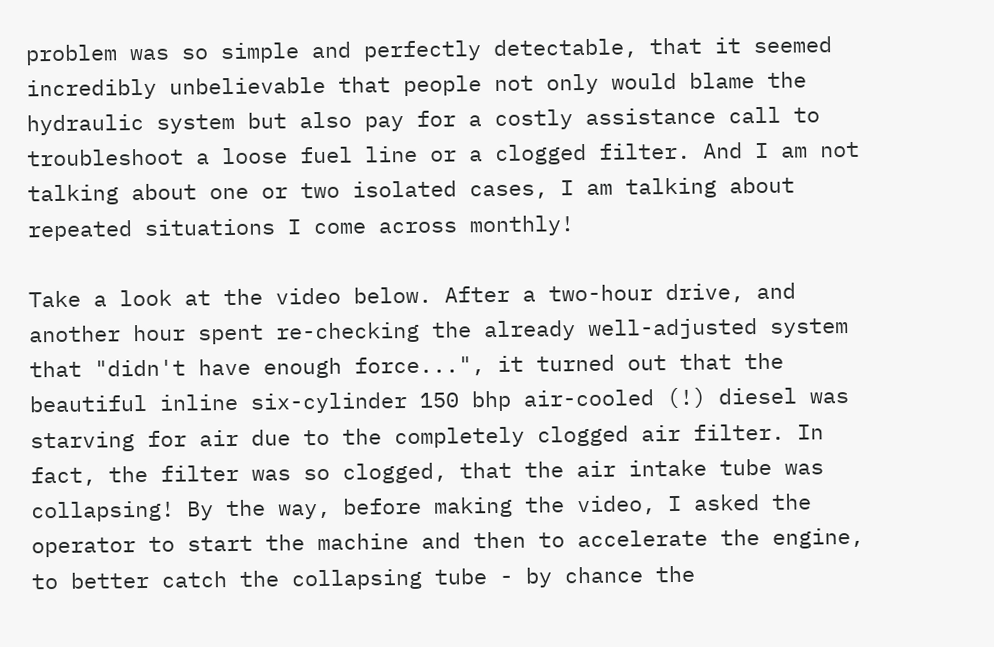problem was so simple and perfectly detectable, that it seemed incredibly unbelievable that people not only would blame the hydraulic system but also pay for a costly assistance call to troubleshoot a loose fuel line or a clogged filter. And I am not talking about one or two isolated cases, I am talking about repeated situations I come across monthly!

Take a look at the video below. After a two-hour drive, and another hour spent re-checking the already well-adjusted system that "didn't have enough force...", it turned out that the beautiful inline six-cylinder 150 bhp air-cooled (!) diesel was starving for air due to the completely clogged air filter. In fact, the filter was so clogged, that the air intake tube was collapsing! By the way, before making the video, I asked the operator to start the machine and then to accelerate the engine, to better catch the collapsing tube - by chance the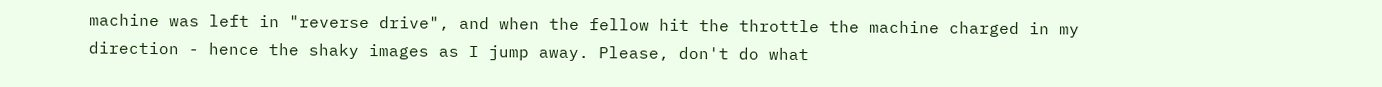machine was left in "reverse drive", and when the fellow hit the throttle the machine charged in my direction - hence the shaky images as I jump away. Please, don't do what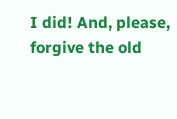I did! And, please, forgive the old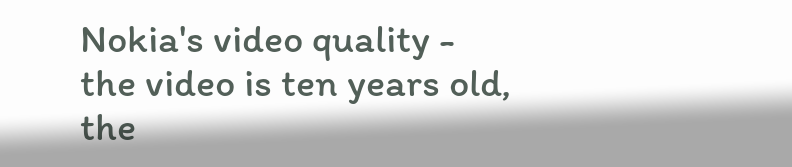Nokia's video quality - the video is ten years old, the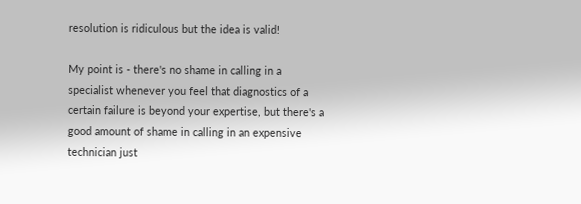resolution is ridiculous but the idea is valid!

My point is - there's no shame in calling in a specialist whenever you feel that diagnostics of a certain failure is beyond your expertise, but there's a good amount of shame in calling in an expensive technician just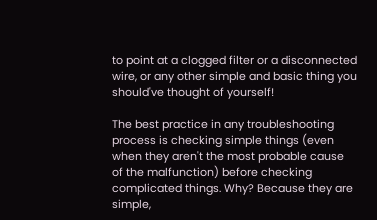to point at a clogged filter or a disconnected wire, or any other simple and basic thing you should've thought of yourself!

The best practice in any troubleshooting process is checking simple things (even when they aren't the most probable cause of the malfunction) before checking complicated things. Why? Because they are simple,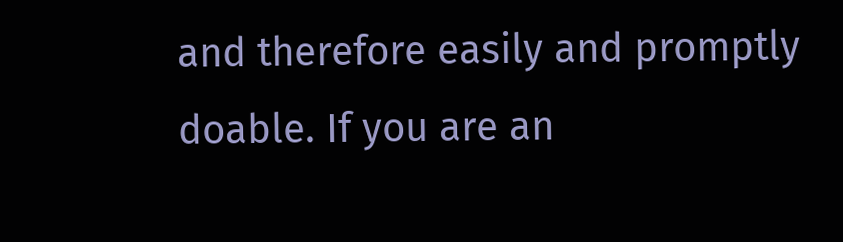and therefore easily and promptly doable. If you are an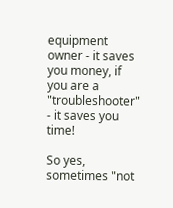equipment owner - it saves you money, if you are a "troubleshooter" - it saves you time!

So yes, sometimes "not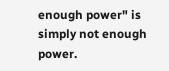enough power" is simply not enough power.